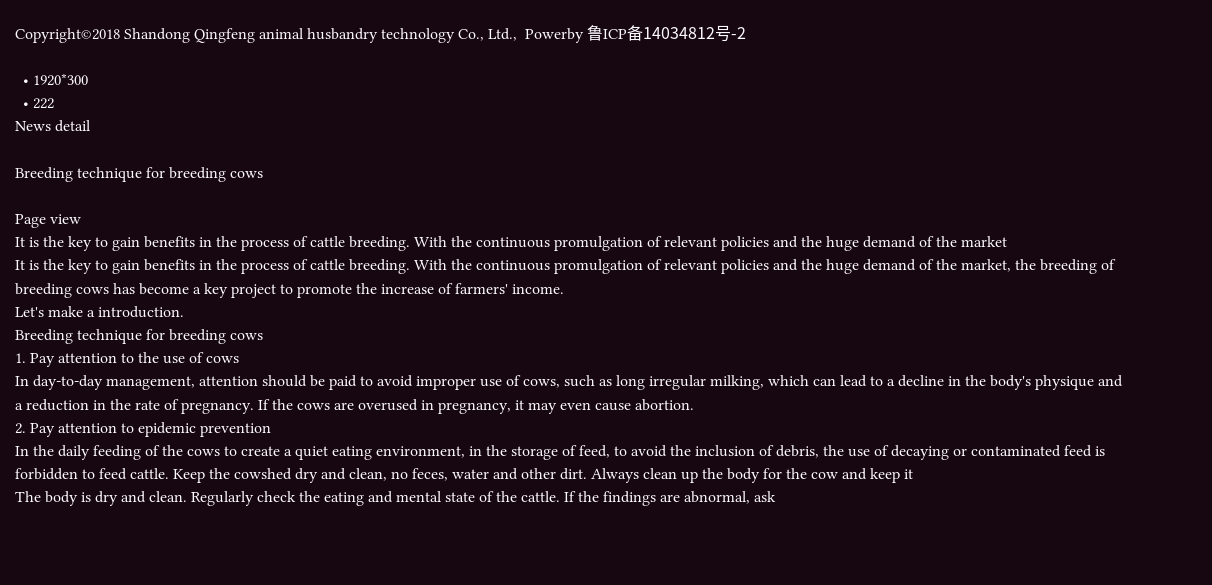Copyright©2018 Shandong Qingfeng animal husbandry technology Co., Ltd.,  Powerby 鲁ICP备14034812号-2

  • 1920*300
  • 222
News detail

Breeding technique for breeding cows

Page view
It is the key to gain benefits in the process of cattle breeding. With the continuous promulgation of relevant policies and the huge demand of the market
It is the key to gain benefits in the process of cattle breeding. With the continuous promulgation of relevant policies and the huge demand of the market, the breeding of breeding cows has become a key project to promote the increase of farmers' income.
Let's make a introduction.
Breeding technique for breeding cows
1. Pay attention to the use of cows
In day-to-day management, attention should be paid to avoid improper use of cows, such as long irregular milking, which can lead to a decline in the body's physique and a reduction in the rate of pregnancy. If the cows are overused in pregnancy, it may even cause abortion.
2. Pay attention to epidemic prevention
In the daily feeding of the cows to create a quiet eating environment, in the storage of feed, to avoid the inclusion of debris, the use of decaying or contaminated feed is forbidden to feed cattle. Keep the cowshed dry and clean, no feces, water and other dirt. Always clean up the body for the cow and keep it
The body is dry and clean. Regularly check the eating and mental state of the cattle. If the findings are abnormal, ask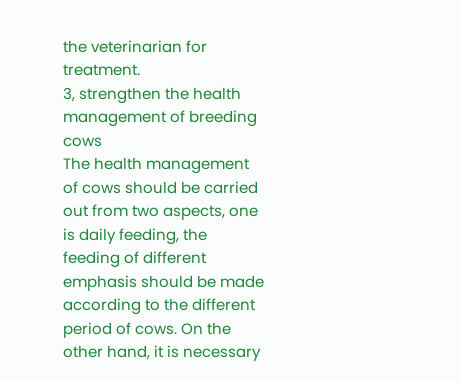the veterinarian for treatment.
3, strengthen the health management of breeding cows
The health management of cows should be carried out from two aspects, one is daily feeding, the feeding of different emphasis should be made according to the different period of cows. On the other hand, it is necessary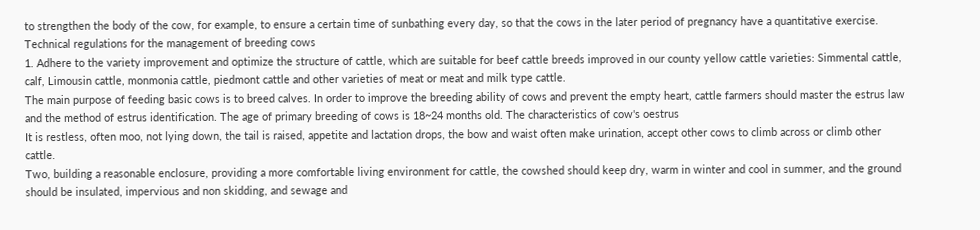to strengthen the body of the cow, for example, to ensure a certain time of sunbathing every day, so that the cows in the later period of pregnancy have a quantitative exercise.
Technical regulations for the management of breeding cows
1. Adhere to the variety improvement and optimize the structure of cattle, which are suitable for beef cattle breeds improved in our county yellow cattle varieties: Simmental cattle, calf, Limousin cattle, monmonia cattle, piedmont cattle and other varieties of meat or meat and milk type cattle.
The main purpose of feeding basic cows is to breed calves. In order to improve the breeding ability of cows and prevent the empty heart, cattle farmers should master the estrus law and the method of estrus identification. The age of primary breeding of cows is 18~24 months old. The characteristics of cow's oestrus
It is restless, often moo, not lying down, the tail is raised, appetite and lactation drops, the bow and waist often make urination, accept other cows to climb across or climb other cattle.
Two, building a reasonable enclosure, providing a more comfortable living environment for cattle, the cowshed should keep dry, warm in winter and cool in summer, and the ground should be insulated, impervious and non skidding, and sewage and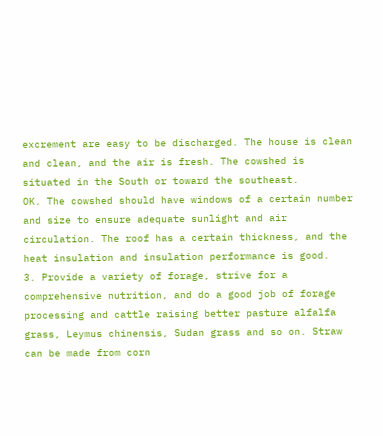excrement are easy to be discharged. The house is clean and clean, and the air is fresh. The cowshed is situated in the South or toward the southeast.
OK. The cowshed should have windows of a certain number and size to ensure adequate sunlight and air circulation. The roof has a certain thickness, and the heat insulation and insulation performance is good.
3. Provide a variety of forage, strive for a comprehensive nutrition, and do a good job of forage processing and cattle raising better pasture alfalfa grass, Leymus chinensis, Sudan grass and so on. Straw can be made from corn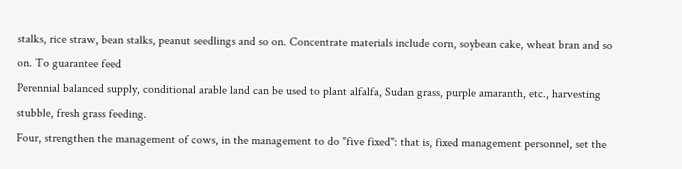stalks, rice straw, bean stalks, peanut seedlings and so on. Concentrate materials include corn, soybean cake, wheat bran and so on. To guarantee feed
Perennial balanced supply, conditional arable land can be used to plant alfalfa, Sudan grass, purple amaranth, etc., harvesting stubble, fresh grass feeding.
Four, strengthen the management of cows, in the management to do "five fixed": that is, fixed management personnel, set the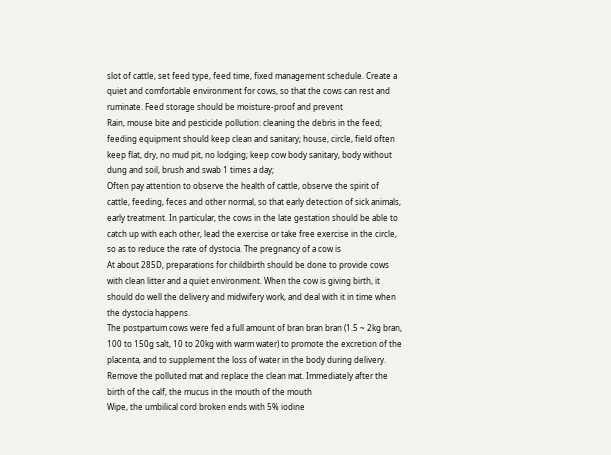slot of cattle, set feed type, feed time, fixed management schedule. Create a quiet and comfortable environment for cows, so that the cows can rest and ruminate. Feed storage should be moisture-proof and prevent
Rain, mouse bite and pesticide pollution: cleaning the debris in the feed; feeding equipment should keep clean and sanitary; house, circle, field often keep flat, dry, no mud pit, no lodging; keep cow body sanitary, body without dung and soil, brush and swab 1 times a day;
Often pay attention to observe the health of cattle, observe the spirit of cattle, feeding, feces and other normal, so that early detection of sick animals, early treatment. In particular, the cows in the late gestation should be able to catch up with each other, lead the exercise or take free exercise in the circle, so as to reduce the rate of dystocia. The pregnancy of a cow is
At about 285D, preparations for childbirth should be done to provide cows with clean litter and a quiet environment. When the cow is giving birth, it should do well the delivery and midwifery work, and deal with it in time when the dystocia happens.
The postpartum cows were fed a full amount of bran bran bran (1.5 ~ 2kg bran, 100 to 150g salt, 10 to 20kg with warm water) to promote the excretion of the placenta, and to supplement the loss of water in the body during delivery. Remove the polluted mat and replace the clean mat. Immediately after the birth of the calf, the mucus in the mouth of the mouth
Wipe, the umbilical cord broken ends with 5% iodine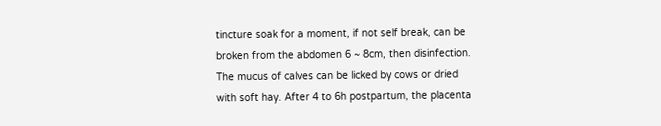tincture soak for a moment, if not self break, can be broken from the abdomen 6 ~ 8cm, then disinfection. The mucus of calves can be licked by cows or dried with soft hay. After 4 to 6h postpartum, the placenta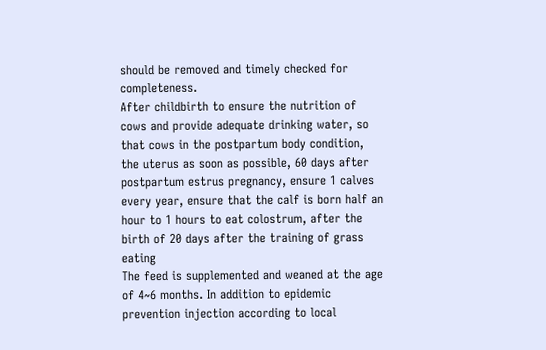should be removed and timely checked for completeness.
After childbirth to ensure the nutrition of cows and provide adequate drinking water, so that cows in the postpartum body condition, the uterus as soon as possible, 60 days after postpartum estrus pregnancy, ensure 1 calves every year, ensure that the calf is born half an hour to 1 hours to eat colostrum, after the birth of 20 days after the training of grass eating
The feed is supplemented and weaned at the age of 4~6 months. In addition to epidemic prevention injection according to local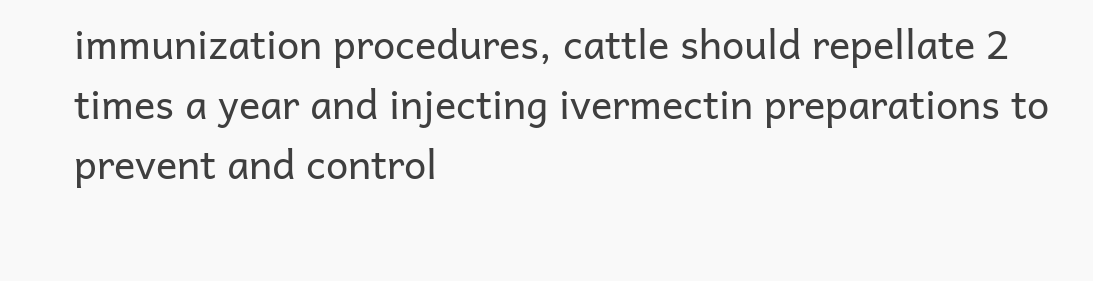immunization procedures, cattle should repellate 2 times a year and injecting ivermectin preparations to prevent and control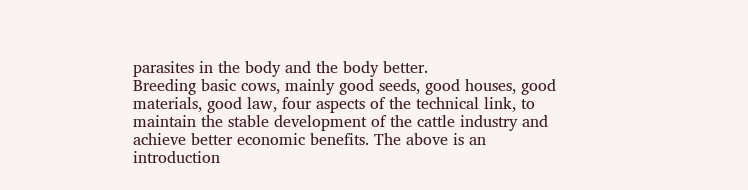parasites in the body and the body better.
Breeding basic cows, mainly good seeds, good houses, good materials, good law, four aspects of the technical link, to maintain the stable development of the cattle industry and achieve better economic benefits. The above is an introduction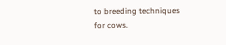to breeding techniques for cows.